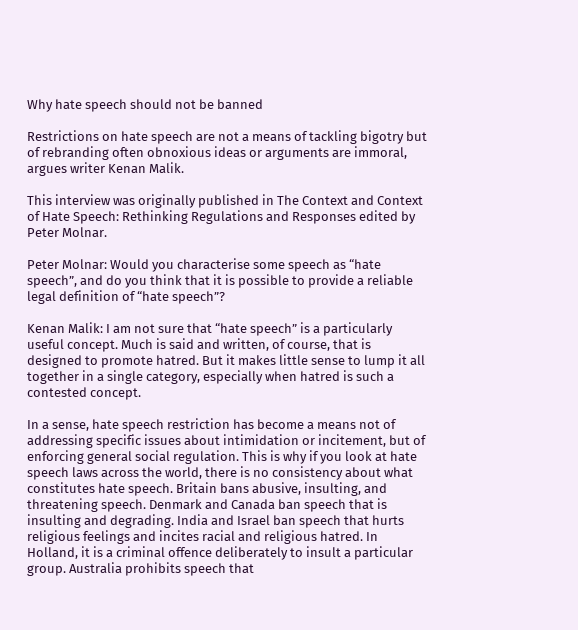Why hate speech should not be banned

Restrictions on hate speech are not a means of tackling bigotry but of rebranding often obnoxious ideas or arguments are immoral, argues writer Kenan Malik.

This interview was originally published in The Context and Context of Hate Speech: Rethinking Regulations and Responses edited by Peter Molnar.

Peter Molnar: Would you characterise some speech as “hate speech”, and do you think that it is possible to provide a reliable legal definition of “hate speech”?

Kenan Malik: I am not sure that “hate speech” is a particularly useful concept. Much is said and written, of course, that is designed to promote hatred. But it makes little sense to lump it all together in a single category, especially when hatred is such a contested concept.

In a sense, hate speech restriction has become a means not of addressing specific issues about intimidation or incitement, but of enforcing general social regulation. This is why if you look at hate speech laws across the world, there is no consistency about what constitutes hate speech. Britain bans abusive, insulting, and threatening speech. Denmark and Canada ban speech that is insulting and degrading. India and Israel ban speech that hurts religious feelings and incites racial and religious hatred. In Holland, it is a criminal offence deliberately to insult a particular group. Australia prohibits speech that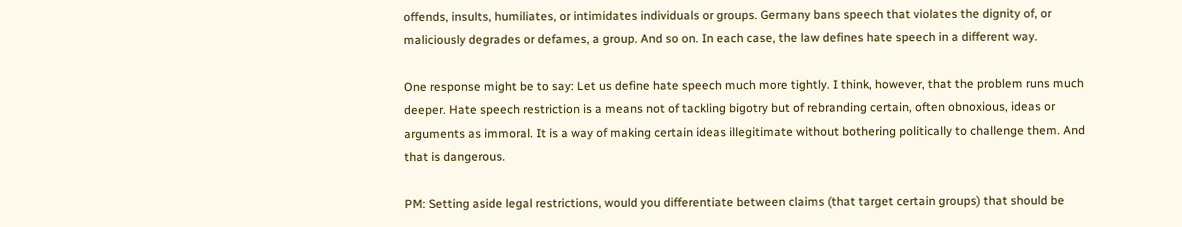offends, insults, humiliates, or intimidates individuals or groups. Germany bans speech that violates the dignity of, or maliciously degrades or defames, a group. And so on. In each case, the law defines hate speech in a different way.

One response might be to say: Let us define hate speech much more tightly. I think, however, that the problem runs much deeper. Hate speech restriction is a means not of tackling bigotry but of rebranding certain, often obnoxious, ideas or arguments as immoral. It is a way of making certain ideas illegitimate without bothering politically to challenge them. And that is dangerous.

PM: Setting aside legal restrictions, would you differentiate between claims (that target certain groups) that should be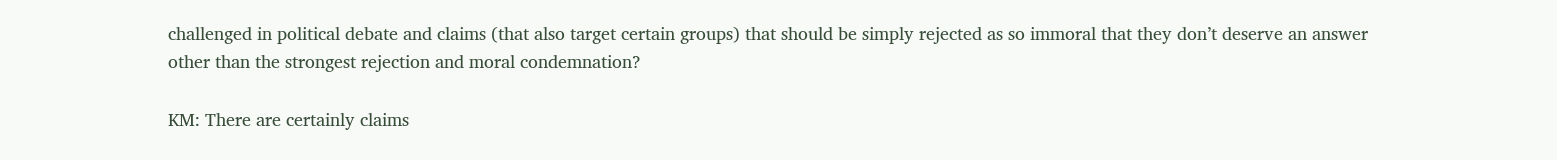challenged in political debate and claims (that also target certain groups) that should be simply rejected as so immoral that they don’t deserve an answer other than the strongest rejection and moral condemnation?

KM: There are certainly claims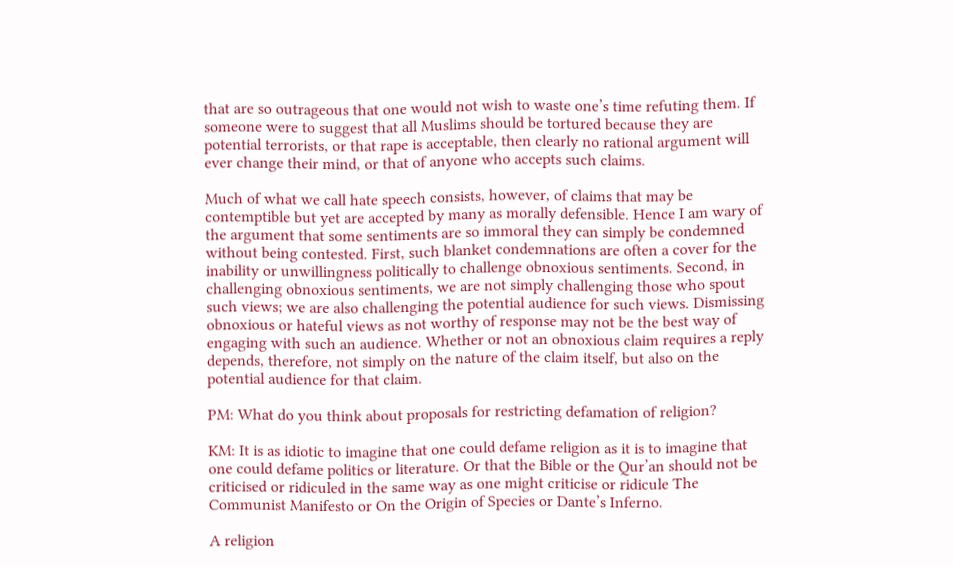that are so outrageous that one would not wish to waste one’s time refuting them. If someone were to suggest that all Muslims should be tortured because they are potential terrorists, or that rape is acceptable, then clearly no rational argument will ever change their mind, or that of anyone who accepts such claims.

Much of what we call hate speech consists, however, of claims that may be contemptible but yet are accepted by many as morally defensible. Hence I am wary of the argument that some sentiments are so immoral they can simply be condemned without being contested. First, such blanket condemnations are often a cover for the inability or unwillingness politically to challenge obnoxious sentiments. Second, in challenging obnoxious sentiments, we are not simply challenging those who spout such views; we are also challenging the potential audience for such views. Dismissing obnoxious or hateful views as not worthy of response may not be the best way of engaging with such an audience. Whether or not an obnoxious claim requires a reply depends, therefore, not simply on the nature of the claim itself, but also on the potential audience for that claim.

PM: What do you think about proposals for restricting defamation of religion?

KM: It is as idiotic to imagine that one could defame religion as it is to imagine that one could defame politics or literature. Or that the Bible or the Qur’an should not be criticised or ridiculed in the same way as one might criticise or ridicule The Communist Manifesto or On the Origin of Species or Dante’s Inferno.

A religion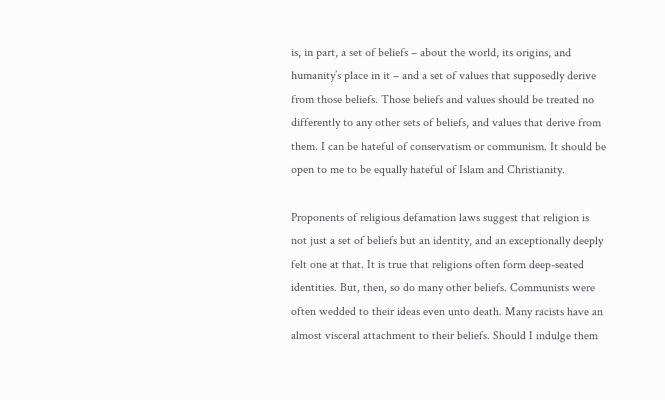is, in part, a set of beliefs – about the world, its origins, and humanity’s place in it – and a set of values that supposedly derive from those beliefs. Those beliefs and values should be treated no differently to any other sets of beliefs, and values that derive from them. I can be hateful of conservatism or communism. It should be open to me to be equally hateful of Islam and Christianity.

Proponents of religious defamation laws suggest that religion is not just a set of beliefs but an identity, and an exceptionally deeply felt one at that. It is true that religions often form deep-seated identities. But, then, so do many other beliefs. Communists were often wedded to their ideas even unto death. Many racists have an almost visceral attachment to their beliefs. Should I indulge them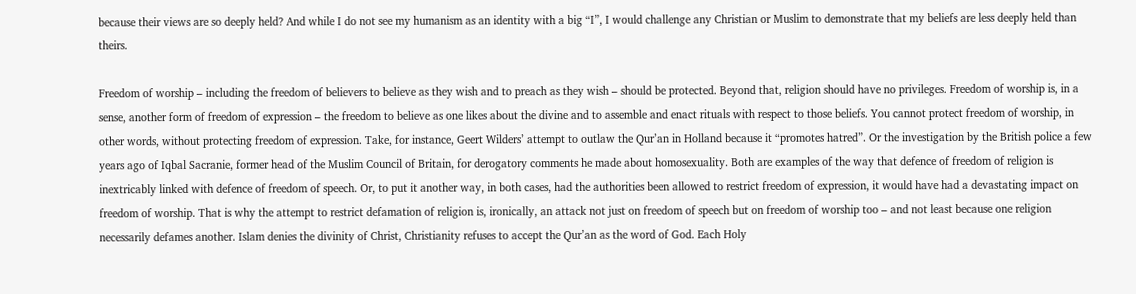because their views are so deeply held? And while I do not see my humanism as an identity with a big “I”, I would challenge any Christian or Muslim to demonstrate that my beliefs are less deeply held than theirs.

Freedom of worship – including the freedom of believers to believe as they wish and to preach as they wish – should be protected. Beyond that, religion should have no privileges. Freedom of worship is, in a sense, another form of freedom of expression – the freedom to believe as one likes about the divine and to assemble and enact rituals with respect to those beliefs. You cannot protect freedom of worship, in other words, without protecting freedom of expression. Take, for instance, Geert Wilders’ attempt to outlaw the Qur’an in Holland because it “promotes hatred”. Or the investigation by the British police a few years ago of Iqbal Sacranie, former head of the Muslim Council of Britain, for derogatory comments he made about homosexuality. Both are examples of the way that defence of freedom of religion is inextricably linked with defence of freedom of speech. Or, to put it another way, in both cases, had the authorities been allowed to restrict freedom of expression, it would have had a devastating impact on freedom of worship. That is why the attempt to restrict defamation of religion is, ironically, an attack not just on freedom of speech but on freedom of worship too – and not least because one religion necessarily defames another. Islam denies the divinity of Christ, Christianity refuses to accept the Qur’an as the word of God. Each Holy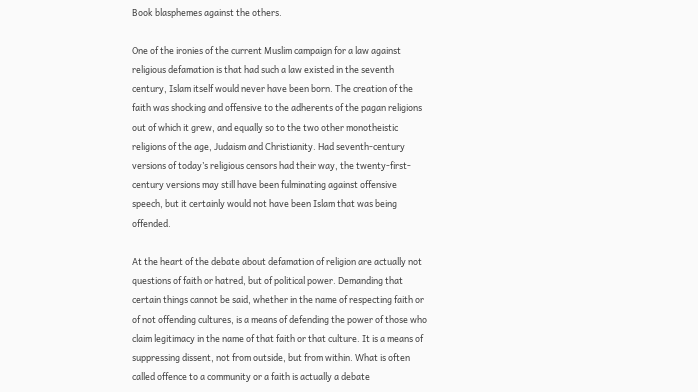Book blasphemes against the others.

One of the ironies of the current Muslim campaign for a law against religious defamation is that had such a law existed in the seventh century, Islam itself would never have been born. The creation of the faith was shocking and offensive to the adherents of the pagan religions out of which it grew, and equally so to the two other monotheistic religions of the age, Judaism and Christianity. Had seventh-century versions of today’s religious censors had their way, the twenty-first-century versions may still have been fulminating against offensive speech, but it certainly would not have been Islam that was being offended.

At the heart of the debate about defamation of religion are actually not questions of faith or hatred, but of political power. Demanding that certain things cannot be said, whether in the name of respecting faith or of not offending cultures, is a means of defending the power of those who claim legitimacy in the name of that faith or that culture. It is a means of suppressing dissent, not from outside, but from within. What is often called offence to a community or a faith is actually a debate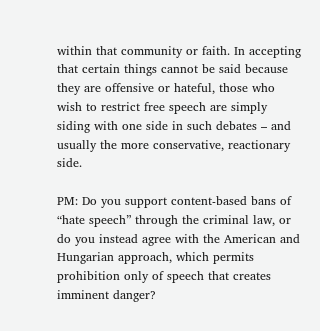within that community or faith. In accepting that certain things cannot be said because they are offensive or hateful, those who wish to restrict free speech are simply siding with one side in such debates – and usually the more conservative, reactionary side.

PM: Do you support content-based bans of “hate speech” through the criminal law, or do you instead agree with the American and Hungarian approach, which permits prohibition only of speech that creates imminent danger?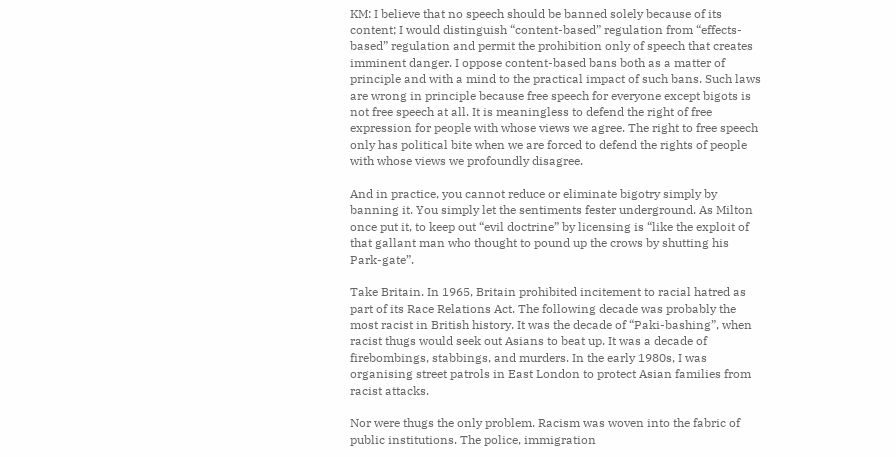KM: I believe that no speech should be banned solely because of its content; I would distinguish “content-based” regulation from “effects-based” regulation and permit the prohibition only of speech that creates imminent danger. I oppose content-based bans both as a matter of principle and with a mind to the practical impact of such bans. Such laws are wrong in principle because free speech for everyone except bigots is not free speech at all. It is meaningless to defend the right of free expression for people with whose views we agree. The right to free speech only has political bite when we are forced to defend the rights of people with whose views we profoundly disagree.

And in practice, you cannot reduce or eliminate bigotry simply by banning it. You simply let the sentiments fester underground. As Milton once put it, to keep out “evil doctrine” by licensing is “like the exploit of that gallant man who thought to pound up the crows by shutting his Park-gate”.

Take Britain. In 1965, Britain prohibited incitement to racial hatred as part of its Race Relations Act. The following decade was probably the most racist in British history. It was the decade of “Paki-bashing”, when racist thugs would seek out Asians to beat up. It was a decade of firebombings, stabbings, and murders. In the early 1980s, I was organising street patrols in East London to protect Asian families from racist attacks.

Nor were thugs the only problem. Racism was woven into the fabric of public institutions. The police, immigration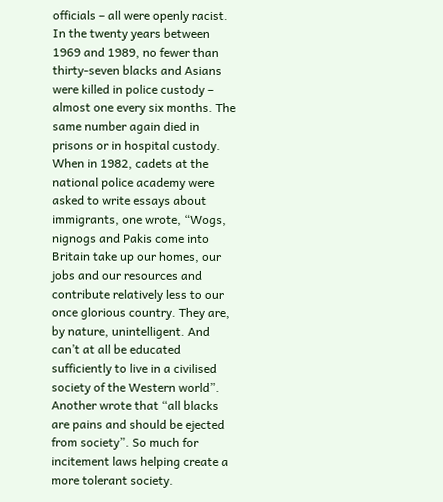officials – all were openly racist. In the twenty years between 1969 and 1989, no fewer than thirty-seven blacks and Asians were killed in police custody – almost one every six months. The same number again died in prisons or in hospital custody. When in 1982, cadets at the national police academy were asked to write essays about immigrants, one wrote, “Wogs, nignogs and Pakis come into Britain take up our homes, our jobs and our resources and contribute relatively less to our once glorious country. They are, by nature, unintelligent. And can’t at all be educated sufficiently to live in a civilised society of the Western world”. Another wrote that “all blacks are pains and should be ejected from society”. So much for incitement laws helping create a more tolerant society.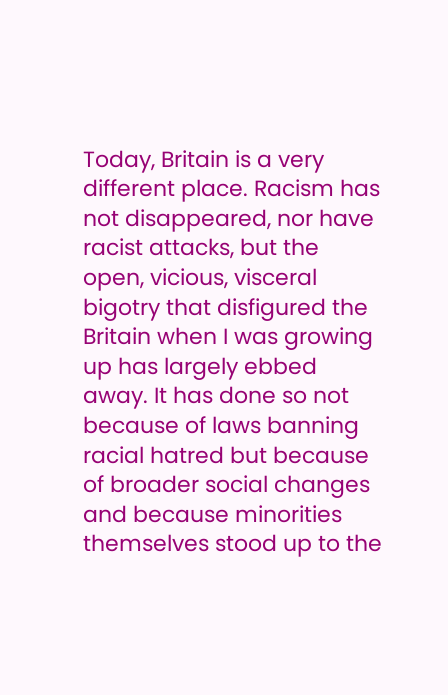Today, Britain is a very different place. Racism has not disappeared, nor have racist attacks, but the open, vicious, visceral bigotry that disfigured the Britain when I was growing up has largely ebbed away. It has done so not because of laws banning racial hatred but because of broader social changes and because minorities themselves stood up to the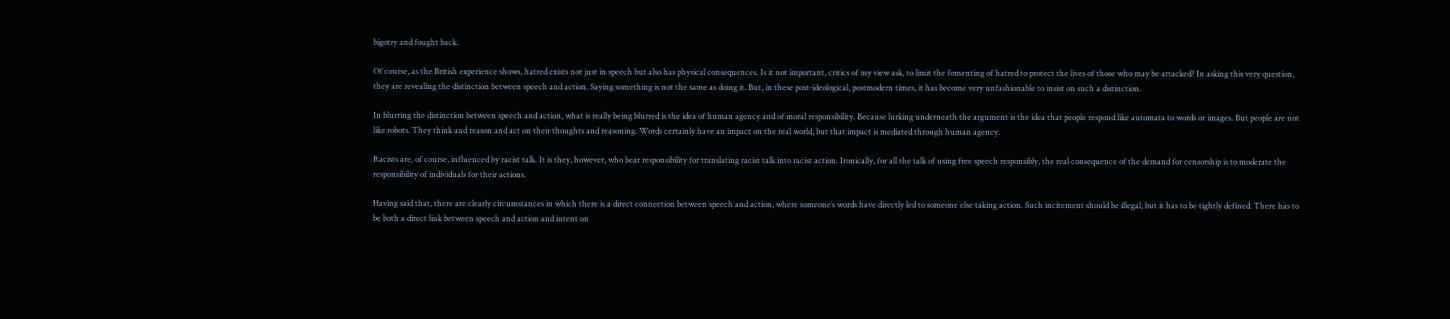bigotry and fought back.

Of course, as the British experience shows, hatred exists not just in speech but also has physical consequences. Is it not important, critics of my view ask, to limit the fomenting of hatred to protect the lives of those who may be attacked? In asking this very question, they are revealing the distinction between speech and action. Saying something is not the same as doing it. But, in these post-ideological, postmodern times, it has become very unfashionable to insist on such a distinction.

In blurring the distinction between speech and action, what is really being blurred is the idea of human agency and of moral responsibility. Because lurking underneath the argument is the idea that people respond like automata to words or images. But people are not like robots. They think and reason and act on their thoughts and reasoning. Words certainly have an impact on the real world, but that impact is mediated through human agency.

Racists are, of course, influenced by racist talk. It is they, however, who bear responsibility for translating racist talk into racist action. Ironically, for all the talk of using free speech responsibly, the real consequence of the demand for censorship is to moderate the responsibility of individuals for their actions.

Having said that, there are clearly circumstances in which there is a direct connection between speech and action, where someone’s words have directly led to someone else taking action. Such incitement should be illegal, but it has to be tightly defined. There has to be both a direct link between speech and action and intent on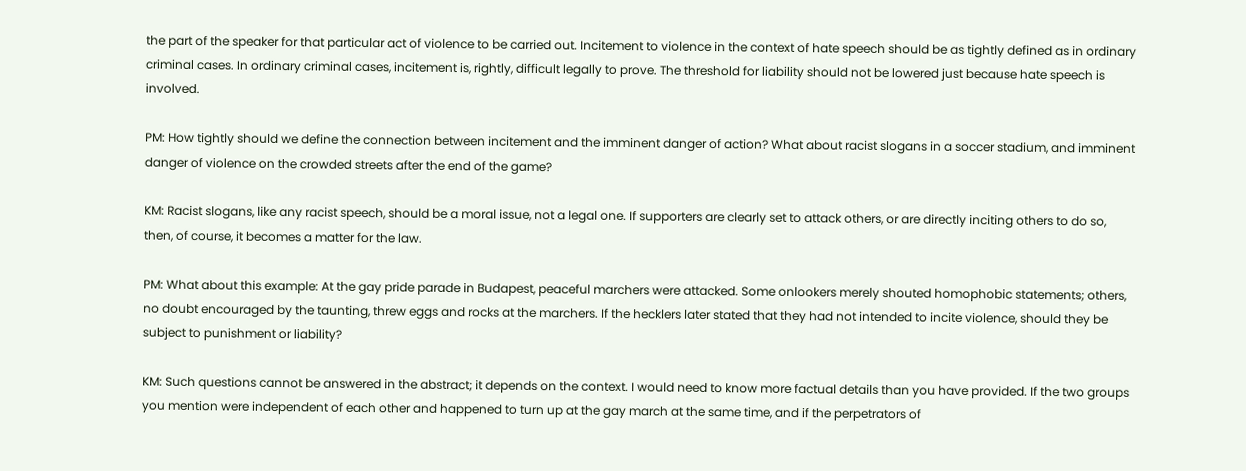the part of the speaker for that particular act of violence to be carried out. Incitement to violence in the context of hate speech should be as tightly defined as in ordinary criminal cases. In ordinary criminal cases, incitement is, rightly, difficult legally to prove. The threshold for liability should not be lowered just because hate speech is involved.

PM: How tightly should we define the connection between incitement and the imminent danger of action? What about racist slogans in a soccer stadium, and imminent danger of violence on the crowded streets after the end of the game?

KM: Racist slogans, like any racist speech, should be a moral issue, not a legal one. If supporters are clearly set to attack others, or are directly inciting others to do so, then, of course, it becomes a matter for the law.

PM: What about this example: At the gay pride parade in Budapest, peaceful marchers were attacked. Some onlookers merely shouted homophobic statements; others, no doubt encouraged by the taunting, threw eggs and rocks at the marchers. If the hecklers later stated that they had not intended to incite violence, should they be subject to punishment or liability?

KM: Such questions cannot be answered in the abstract; it depends on the context. I would need to know more factual details than you have provided. If the two groups you mention were independent of each other and happened to turn up at the gay march at the same time, and if the perpetrators of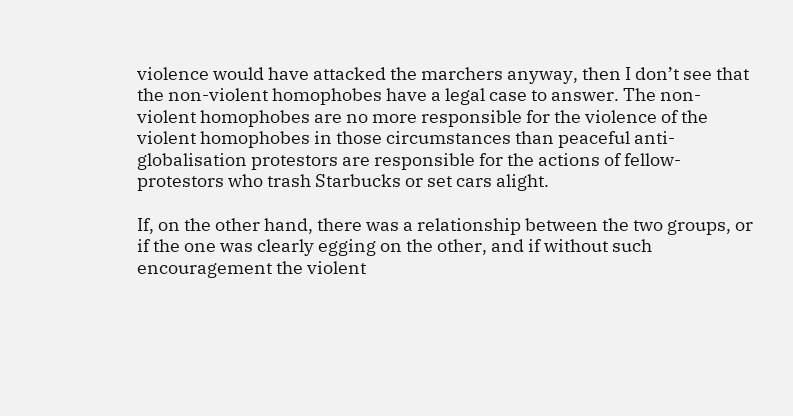violence would have attacked the marchers anyway, then I don’t see that the non-violent homophobes have a legal case to answer. The non-violent homophobes are no more responsible for the violence of the violent homophobes in those circumstances than peaceful anti-globalisation protestors are responsible for the actions of fellow-protestors who trash Starbucks or set cars alight.

If, on the other hand, there was a relationship between the two groups, or if the one was clearly egging on the other, and if without such encouragement the violent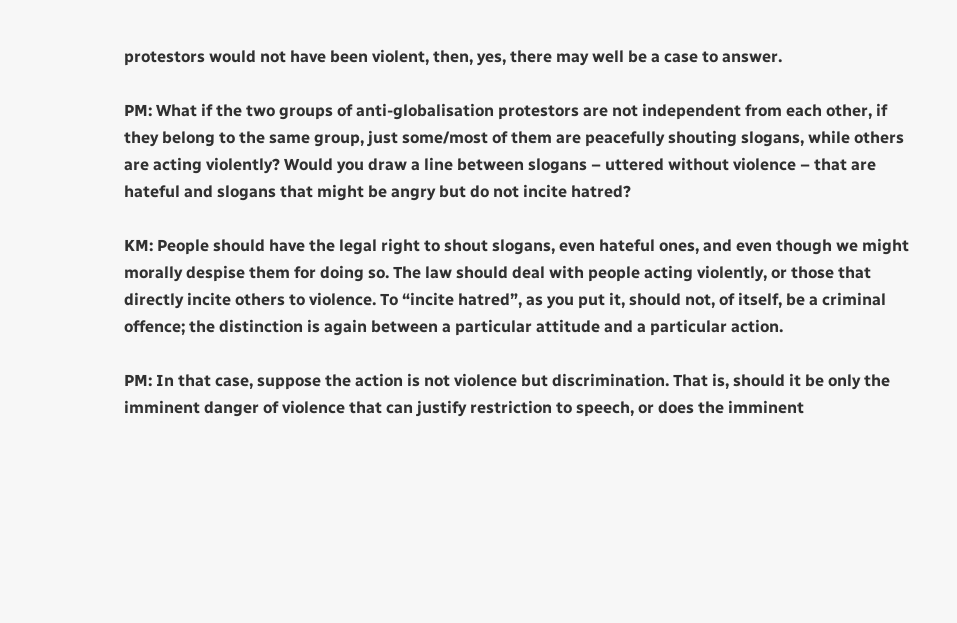protestors would not have been violent, then, yes, there may well be a case to answer.

PM: What if the two groups of anti-globalisation protestors are not independent from each other, if they belong to the same group, just some/most of them are peacefully shouting slogans, while others are acting violently? Would you draw a line between slogans – uttered without violence – that are hateful and slogans that might be angry but do not incite hatred?

KM: People should have the legal right to shout slogans, even hateful ones, and even though we might morally despise them for doing so. The law should deal with people acting violently, or those that directly incite others to violence. To “incite hatred”, as you put it, should not, of itself, be a criminal offence; the distinction is again between a particular attitude and a particular action.

PM: In that case, suppose the action is not violence but discrimination. That is, should it be only the imminent danger of violence that can justify restriction to speech, or does the imminent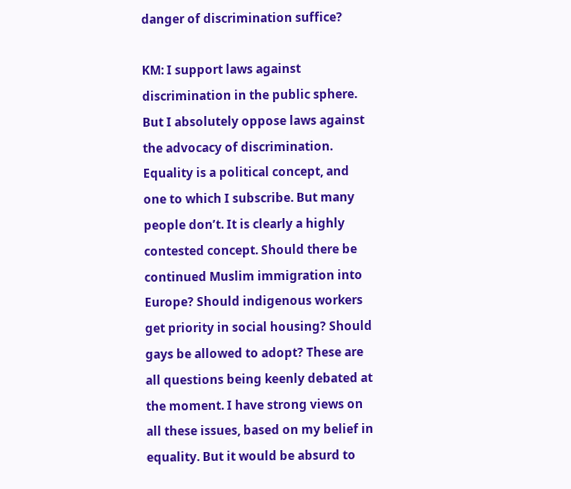danger of discrimination suffice?

KM: I support laws against discrimination in the public sphere. But I absolutely oppose laws against the advocacy of discrimination. Equality is a political concept, and one to which I subscribe. But many people don’t. It is clearly a highly contested concept. Should there be continued Muslim immigration into Europe? Should indigenous workers get priority in social housing? Should gays be allowed to adopt? These are all questions being keenly debated at the moment. I have strong views on all these issues, based on my belief in equality. But it would be absurd to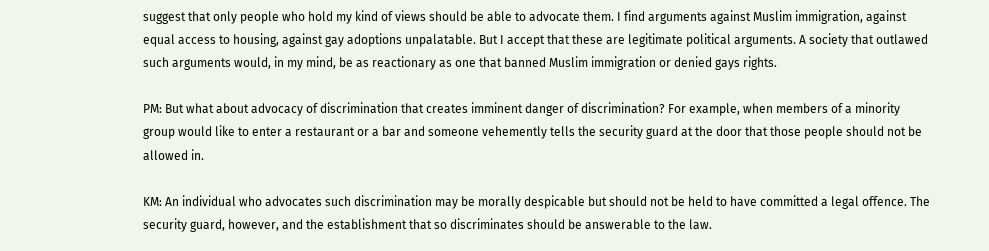suggest that only people who hold my kind of views should be able to advocate them. I find arguments against Muslim immigration, against equal access to housing, against gay adoptions unpalatable. But I accept that these are legitimate political arguments. A society that outlawed such arguments would, in my mind, be as reactionary as one that banned Muslim immigration or denied gays rights.

PM: But what about advocacy of discrimination that creates imminent danger of discrimination? For example, when members of a minority group would like to enter a restaurant or a bar and someone vehemently tells the security guard at the door that those people should not be allowed in.

KM: An individual who advocates such discrimination may be morally despicable but should not be held to have committed a legal offence. The security guard, however, and the establishment that so discriminates should be answerable to the law.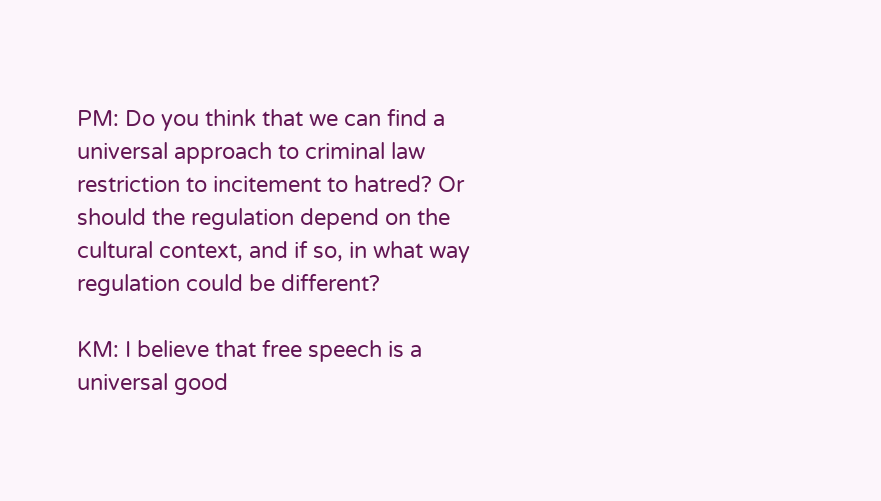PM: Do you think that we can find a universal approach to criminal law restriction to incitement to hatred? Or should the regulation depend on the cultural context, and if so, in what way regulation could be different?

KM: I believe that free speech is a universal good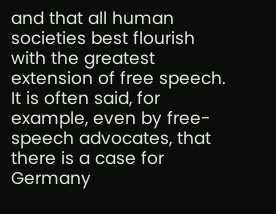and that all human societies best flourish with the greatest extension of free speech. It is often said, for example, even by free-speech advocates, that there is a case for Germany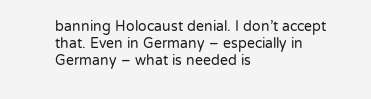banning Holocaust denial. I don’t accept that. Even in Germany – especially in Germany – what is needed is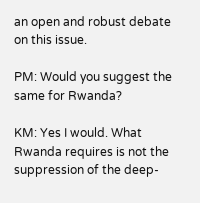an open and robust debate on this issue.

PM: Would you suggest the same for Rwanda?

KM: Yes I would. What Rwanda requires is not the suppression of the deep-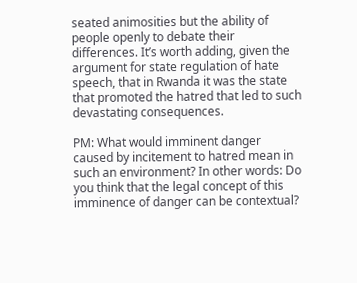seated animosities but the ability of people openly to debate their differences. It’s worth adding, given the argument for state regulation of hate speech, that in Rwanda it was the state that promoted the hatred that led to such devastating consequences.

PM: What would imminent danger caused by incitement to hatred mean in such an environment? In other words: Do you think that the legal concept of this imminence of danger can be contextual?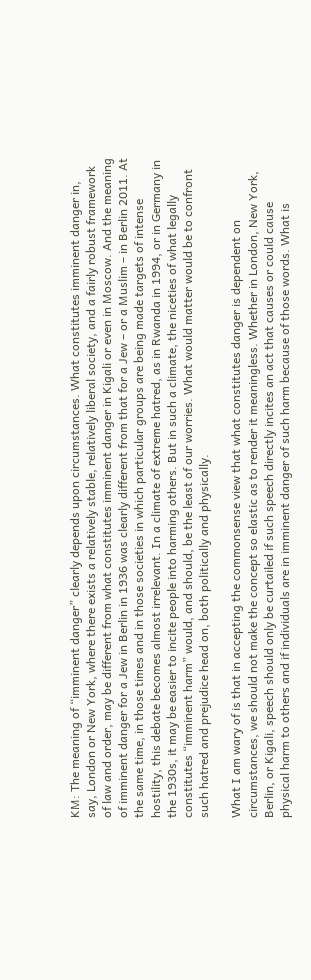KM: The meaning of “imminent danger” clearly depends upon circumstances. What constitutes imminent danger in, say, London or New York, where there exists a relatively stable, relatively liberal society, and a fairly robust framework of law and order, may be different from what constitutes imminent danger in Kigali or even in Moscow. And the meaning of imminent danger for a Jew in Berlin in 1936 was clearly different from that for a Jew – or a Muslim – in Berlin 2011. At the same time, in those times and in those societies in which particular groups are being made targets of intense hostility, this debate becomes almost irrelevant. In a climate of extreme hatred, as in Rwanda in 1994, or in Germany in the 1930s, it may be easier to incite people into harming others. But in such a climate, the niceties of what legally constitutes “imminent harm” would, and should, be the least of our worries. What would matter would be to confront such hatred and prejudice head on, both politically and physically.

What I am wary of is that in accepting the commonsense view that what constitutes danger is dependent on circumstances, we should not make the concept so elastic as to render it meaningless. Whether in London, New York, Berlin, or Kigali, speech should only be curtailed if such speech directly incites an act that causes or could cause physical harm to others and if individuals are in imminent danger of such harm because of those words. What is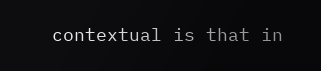contextual is that in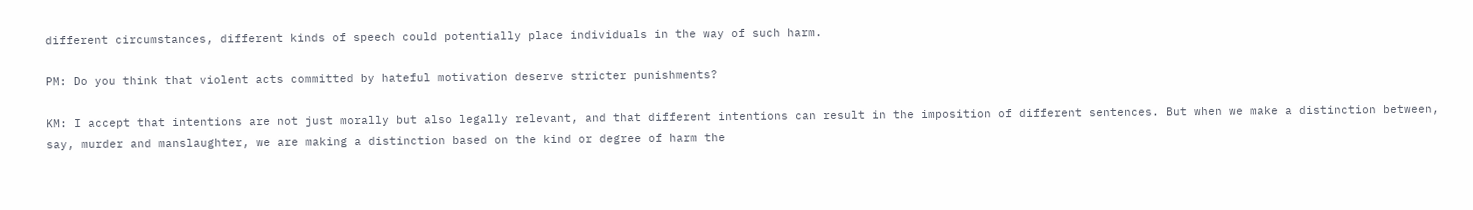different circumstances, different kinds of speech could potentially place individuals in the way of such harm.

PM: Do you think that violent acts committed by hateful motivation deserve stricter punishments?

KM: I accept that intentions are not just morally but also legally relevant, and that different intentions can result in the imposition of different sentences. But when we make a distinction between, say, murder and manslaughter, we are making a distinction based on the kind or degree of harm the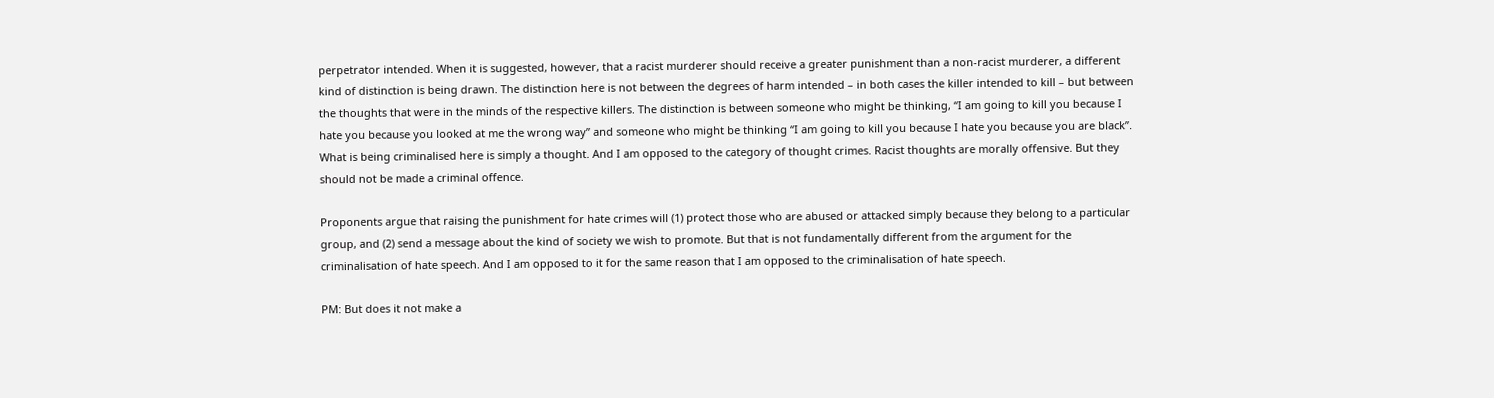perpetrator intended. When it is suggested, however, that a racist murderer should receive a greater punishment than a non-racist murderer, a different kind of distinction is being drawn. The distinction here is not between the degrees of harm intended – in both cases the killer intended to kill – but between the thoughts that were in the minds of the respective killers. The distinction is between someone who might be thinking, “I am going to kill you because I hate you because you looked at me the wrong way” and someone who might be thinking “I am going to kill you because I hate you because you are black”. What is being criminalised here is simply a thought. And I am opposed to the category of thought crimes. Racist thoughts are morally offensive. But they should not be made a criminal offence.

Proponents argue that raising the punishment for hate crimes will (1) protect those who are abused or attacked simply because they belong to a particular group, and (2) send a message about the kind of society we wish to promote. But that is not fundamentally different from the argument for the criminalisation of hate speech. And I am opposed to it for the same reason that I am opposed to the criminalisation of hate speech.

PM: But does it not make a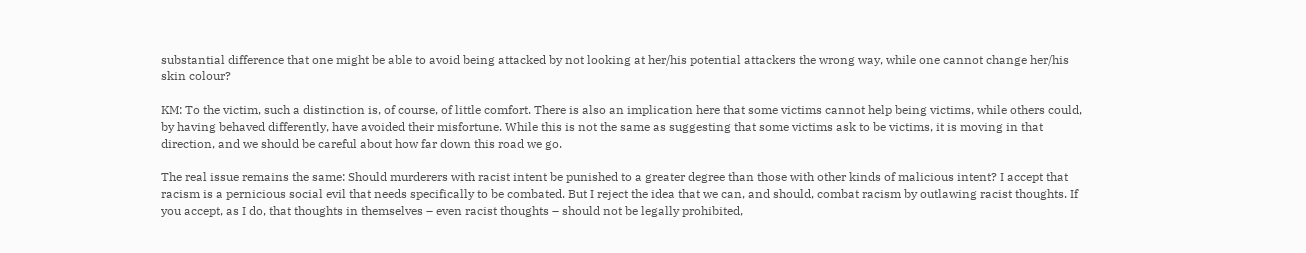substantial difference that one might be able to avoid being attacked by not looking at her/his potential attackers the wrong way, while one cannot change her/his skin colour?

KM: To the victim, such a distinction is, of course, of little comfort. There is also an implication here that some victims cannot help being victims, while others could, by having behaved differently, have avoided their misfortune. While this is not the same as suggesting that some victims ask to be victims, it is moving in that direction, and we should be careful about how far down this road we go.

The real issue remains the same: Should murderers with racist intent be punished to a greater degree than those with other kinds of malicious intent? I accept that racism is a pernicious social evil that needs specifically to be combated. But I reject the idea that we can, and should, combat racism by outlawing racist thoughts. If you accept, as I do, that thoughts in themselves – even racist thoughts – should not be legally prohibited,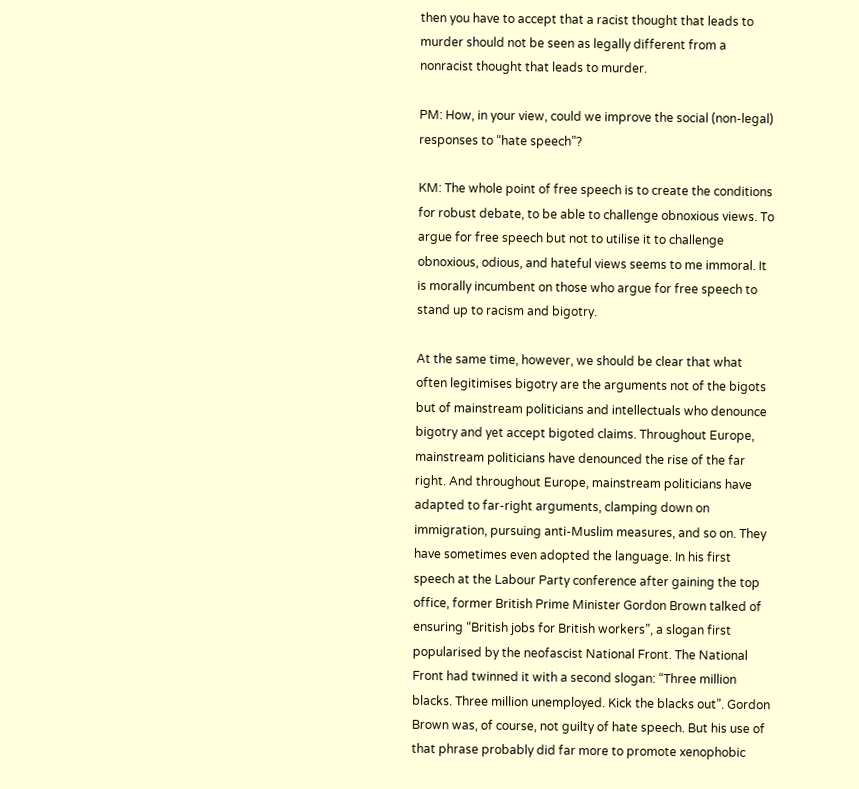then you have to accept that a racist thought that leads to murder should not be seen as legally different from a nonracist thought that leads to murder.

PM: How, in your view, could we improve the social (non-legal) responses to “hate speech”?

KM: The whole point of free speech is to create the conditions for robust debate, to be able to challenge obnoxious views. To argue for free speech but not to utilise it to challenge obnoxious, odious, and hateful views seems to me immoral. It is morally incumbent on those who argue for free speech to stand up to racism and bigotry.

At the same time, however, we should be clear that what often legitimises bigotry are the arguments not of the bigots but of mainstream politicians and intellectuals who denounce bigotry and yet accept bigoted claims. Throughout Europe, mainstream politicians have denounced the rise of the far right. And throughout Europe, mainstream politicians have adapted to far-right arguments, clamping down on immigration, pursuing anti-Muslim measures, and so on. They have sometimes even adopted the language. In his first speech at the Labour Party conference after gaining the top office, former British Prime Minister Gordon Brown talked of ensuring “British jobs for British workers”, a slogan first popularised by the neofascist National Front. The National Front had twinned it with a second slogan: “Three million blacks. Three million unemployed. Kick the blacks out”. Gordon Brown was, of course, not guilty of hate speech. But his use of that phrase probably did far more to promote xenophobic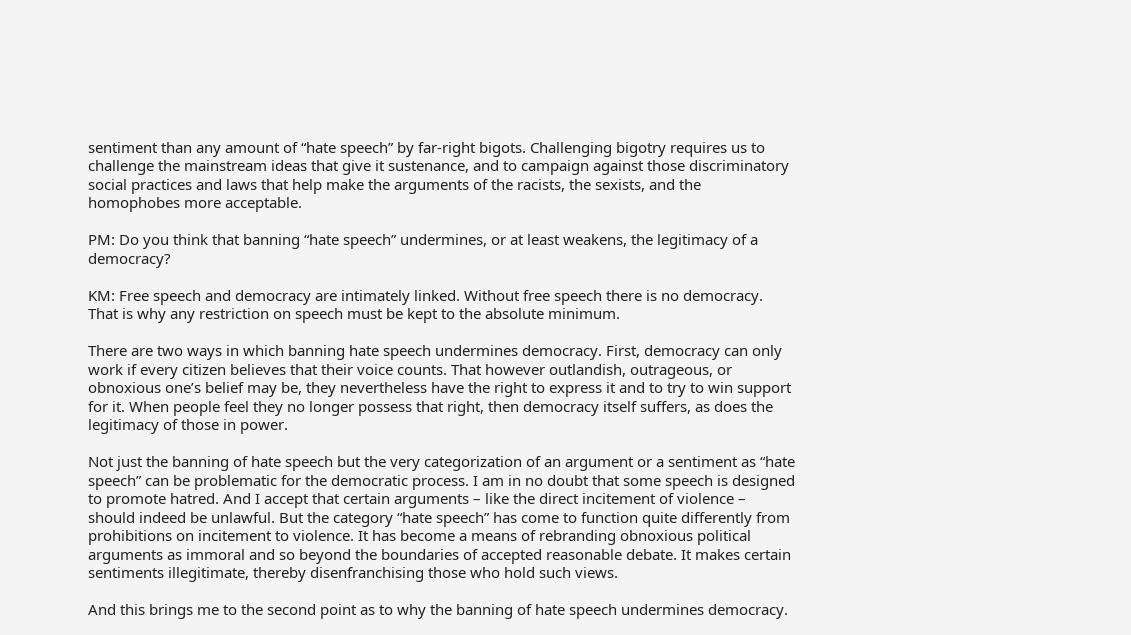sentiment than any amount of “hate speech” by far-right bigots. Challenging bigotry requires us to challenge the mainstream ideas that give it sustenance, and to campaign against those discriminatory social practices and laws that help make the arguments of the racists, the sexists, and the homophobes more acceptable.

PM: Do you think that banning “hate speech” undermines, or at least weakens, the legitimacy of a democracy?

KM: Free speech and democracy are intimately linked. Without free speech there is no democracy. That is why any restriction on speech must be kept to the absolute minimum.

There are two ways in which banning hate speech undermines democracy. First, democracy can only work if every citizen believes that their voice counts. That however outlandish, outrageous, or obnoxious one’s belief may be, they nevertheless have the right to express it and to try to win support for it. When people feel they no longer possess that right, then democracy itself suffers, as does the legitimacy of those in power.

Not just the banning of hate speech but the very categorization of an argument or a sentiment as “hate speech” can be problematic for the democratic process. I am in no doubt that some speech is designed to promote hatred. And I accept that certain arguments – like the direct incitement of violence – should indeed be unlawful. But the category “hate speech” has come to function quite differently from prohibitions on incitement to violence. It has become a means of rebranding obnoxious political arguments as immoral and so beyond the boundaries of accepted reasonable debate. It makes certain sentiments illegitimate, thereby disenfranchising those who hold such views.

And this brings me to the second point as to why the banning of hate speech undermines democracy.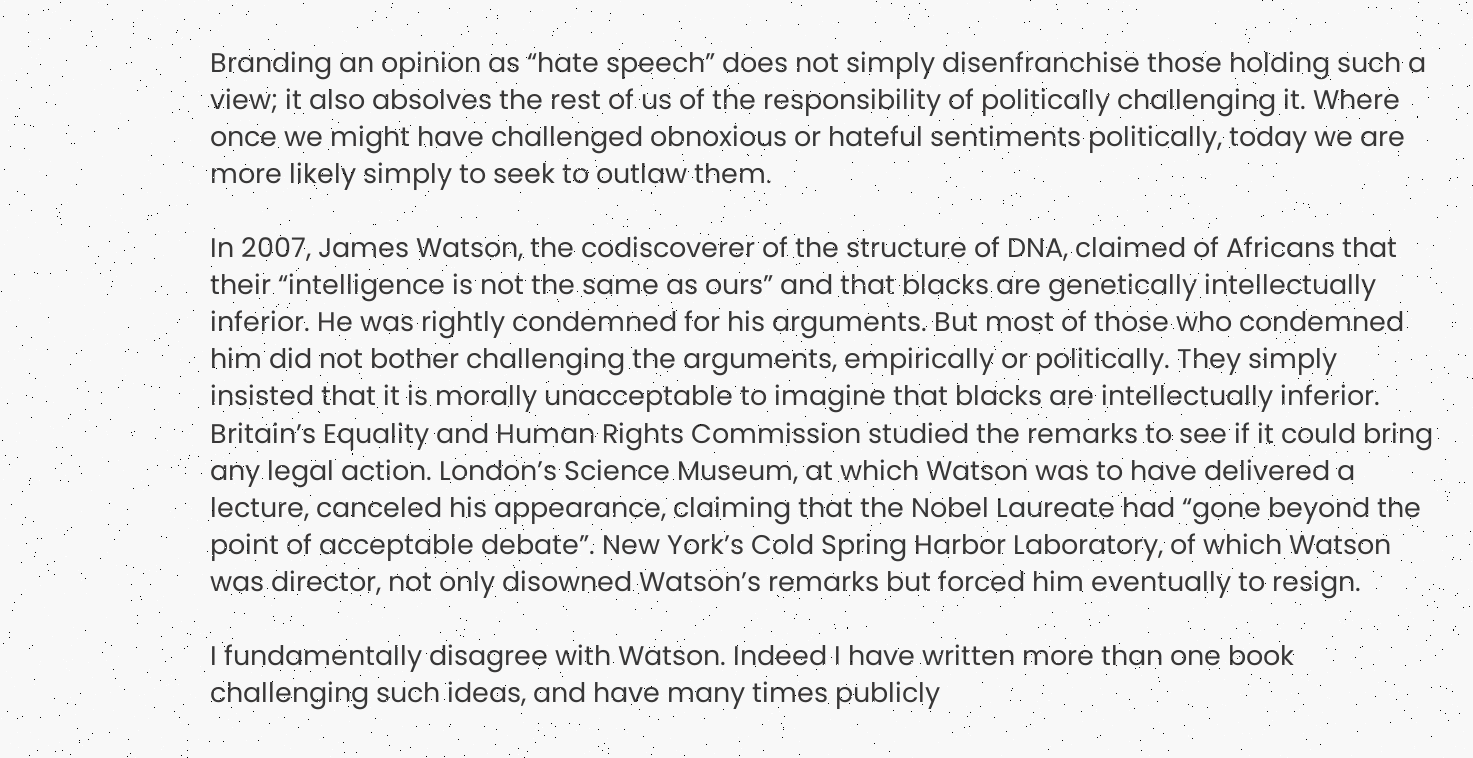Branding an opinion as “hate speech” does not simply disenfranchise those holding such a view; it also absolves the rest of us of the responsibility of politically challenging it. Where once we might have challenged obnoxious or hateful sentiments politically, today we are more likely simply to seek to outlaw them.

In 2007, James Watson, the codiscoverer of the structure of DNA, claimed of Africans that their “intelligence is not the same as ours” and that blacks are genetically intellectually inferior. He was rightly condemned for his arguments. But most of those who condemned him did not bother challenging the arguments, empirically or politically. They simply insisted that it is morally unacceptable to imagine that blacks are intellectually inferior. Britain’s Equality and Human Rights Commission studied the remarks to see if it could bring any legal action. London’s Science Museum, at which Watson was to have delivered a lecture, canceled his appearance, claiming that the Nobel Laureate had “gone beyond the point of acceptable debate”. New York’s Cold Spring Harbor Laboratory, of which Watson was director, not only disowned Watson’s remarks but forced him eventually to resign.

I fundamentally disagree with Watson. Indeed I have written more than one book challenging such ideas, and have many times publicly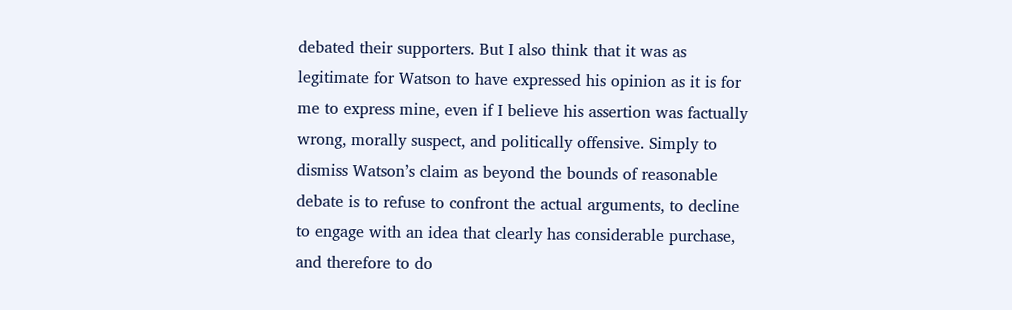debated their supporters. But I also think that it was as legitimate for Watson to have expressed his opinion as it is for me to express mine, even if I believe his assertion was factually wrong, morally suspect, and politically offensive. Simply to dismiss Watson’s claim as beyond the bounds of reasonable debate is to refuse to confront the actual arguments, to decline to engage with an idea that clearly has considerable purchase, and therefore to do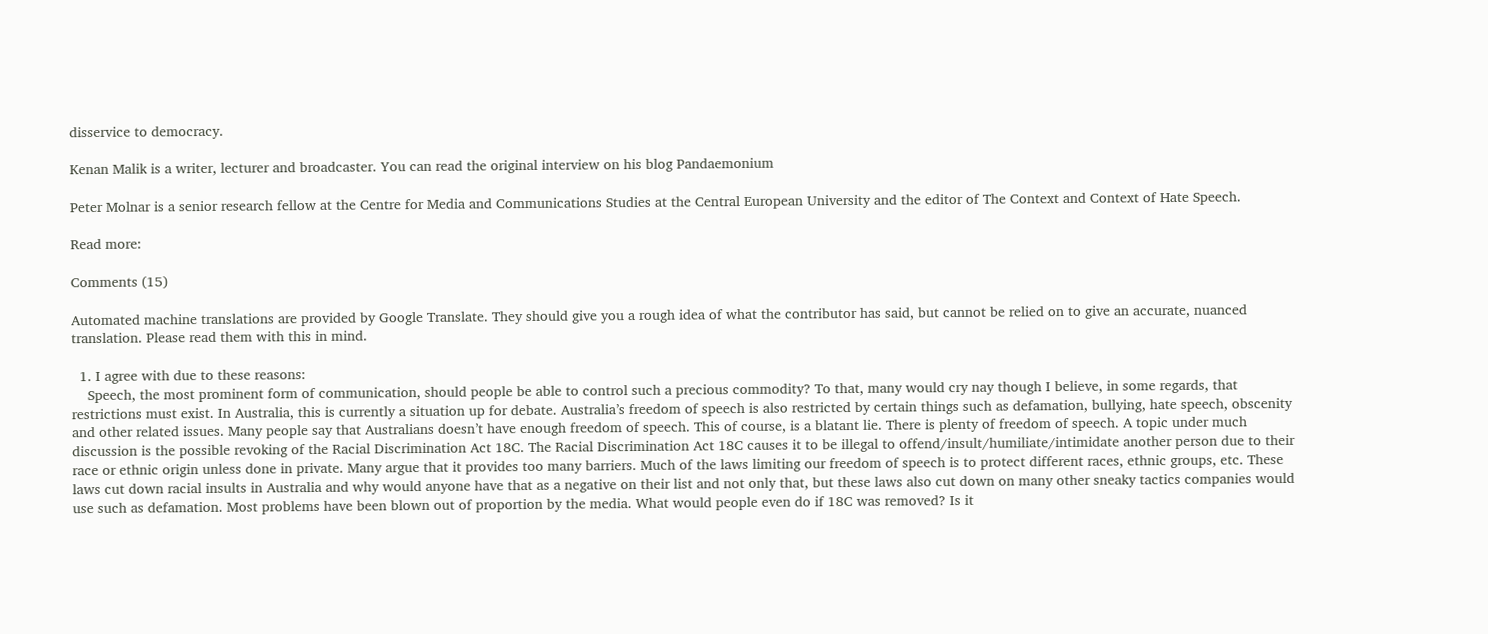disservice to democracy.

Kenan Malik is a writer, lecturer and broadcaster. You can read the original interview on his blog Pandaemonium

Peter Molnar is a senior research fellow at the Centre for Media and Communications Studies at the Central European University and the editor of The Context and Context of Hate Speech.

Read more:

Comments (15)

Automated machine translations are provided by Google Translate. They should give you a rough idea of what the contributor has said, but cannot be relied on to give an accurate, nuanced translation. Please read them with this in mind.

  1. I agree with due to these reasons:
    Speech, the most prominent form of communication, should people be able to control such a precious commodity? To that, many would cry nay though I believe, in some regards, that restrictions must exist. In Australia, this is currently a situation up for debate. Australia’s freedom of speech is also restricted by certain things such as defamation, bullying, hate speech, obscenity and other related issues. Many people say that Australians doesn’t have enough freedom of speech. This of course, is a blatant lie. There is plenty of freedom of speech. A topic under much discussion is the possible revoking of the Racial Discrimination Act 18C. The Racial Discrimination Act 18C causes it to be illegal to offend/insult/humiliate/intimidate another person due to their race or ethnic origin unless done in private. Many argue that it provides too many barriers. Much of the laws limiting our freedom of speech is to protect different races, ethnic groups, etc. These laws cut down racial insults in Australia and why would anyone have that as a negative on their list and not only that, but these laws also cut down on many other sneaky tactics companies would use such as defamation. Most problems have been blown out of proportion by the media. What would people even do if 18C was removed? Is it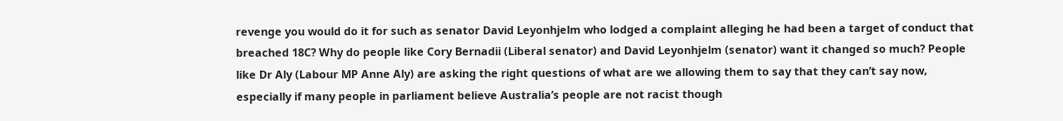revenge you would do it for such as senator David Leyonhjelm who lodged a complaint alleging he had been a target of conduct that breached 18C? Why do people like Cory Bernadii (Liberal senator) and David Leyonhjelm (senator) want it changed so much? People like Dr Aly (Labour MP Anne Aly) are asking the right questions of what are we allowing them to say that they can’t say now, especially if many people in parliament believe Australia’s people are not racist though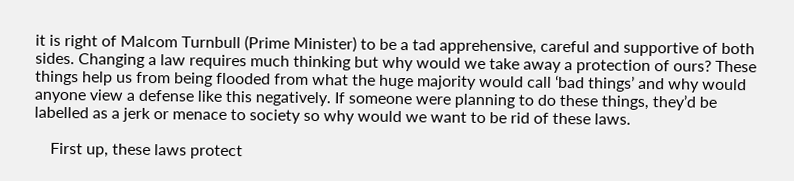it is right of Malcom Turnbull (Prime Minister) to be a tad apprehensive, careful and supportive of both sides. Changing a law requires much thinking but why would we take away a protection of ours? These things help us from being flooded from what the huge majority would call ‘bad things’ and why would anyone view a defense like this negatively. If someone were planning to do these things, they’d be labelled as a jerk or menace to society so why would we want to be rid of these laws.

    First up, these laws protect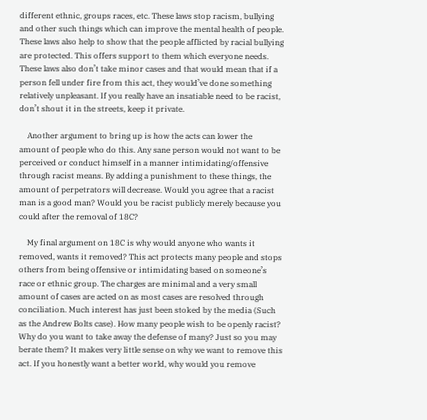different ethnic, groups races, etc. These laws stop racism, bullying and other such things which can improve the mental health of people. These laws also help to show that the people afflicted by racial bullying are protected. This offers support to them which everyone needs. These laws also don’t take minor cases and that would mean that if a person fell under fire from this act, they would’ve done something relatively unpleasant. If you really have an insatiable need to be racist, don’t shout it in the streets, keep it private.

    Another argument to bring up is how the acts can lower the amount of people who do this. Any sane person would not want to be perceived or conduct himself in a manner intimidating/offensive through racist means. By adding a punishment to these things, the amount of perpetrators will decrease. Would you agree that a racist man is a good man? Would you be racist publicly merely because you could after the removal of 18C?

    My final argument on 18C is why would anyone who wants it removed, wants it removed? This act protects many people and stops others from being offensive or intimidating based on someone’s race or ethnic group. The charges are minimal and a very small amount of cases are acted on as most cases are resolved through conciliation. Much interest has just been stoked by the media (Such as the Andrew Bolts case). How many people wish to be openly racist? Why do you want to take away the defense of many? Just so you may berate them? It makes very little sense on why we want to remove this act. If you honestly want a better world, why would you remove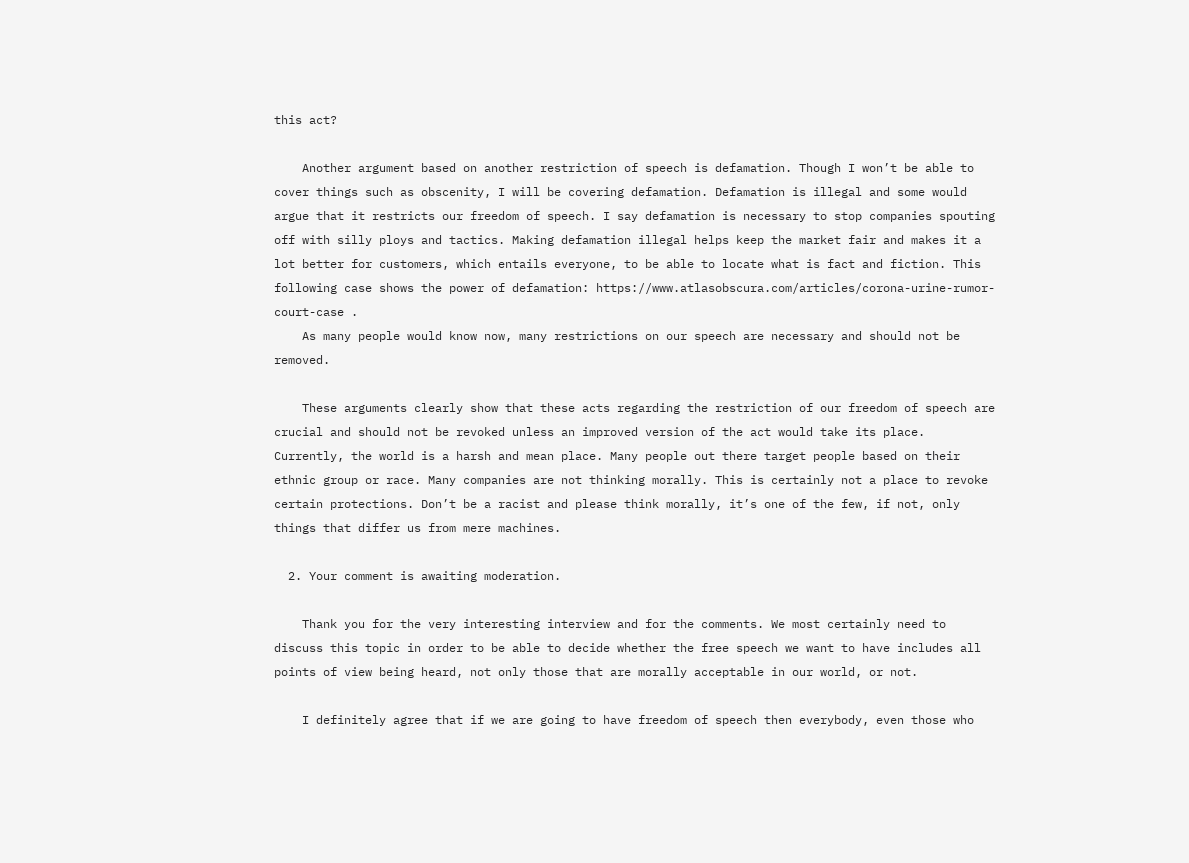this act?

    Another argument based on another restriction of speech is defamation. Though I won’t be able to cover things such as obscenity, I will be covering defamation. Defamation is illegal and some would argue that it restricts our freedom of speech. I say defamation is necessary to stop companies spouting off with silly ploys and tactics. Making defamation illegal helps keep the market fair and makes it a lot better for customers, which entails everyone, to be able to locate what is fact and fiction. This following case shows the power of defamation: https://www.atlasobscura.com/articles/corona-urine-rumor-court-case .
    As many people would know now, many restrictions on our speech are necessary and should not be removed.

    These arguments clearly show that these acts regarding the restriction of our freedom of speech are crucial and should not be revoked unless an improved version of the act would take its place. Currently, the world is a harsh and mean place. Many people out there target people based on their ethnic group or race. Many companies are not thinking morally. This is certainly not a place to revoke certain protections. Don’t be a racist and please think morally, it’s one of the few, if not, only things that differ us from mere machines.

  2. Your comment is awaiting moderation.

    Thank you for the very interesting interview and for the comments. We most certainly need to discuss this topic in order to be able to decide whether the free speech we want to have includes all points of view being heard, not only those that are morally acceptable in our world, or not.

    I definitely agree that if we are going to have freedom of speech then everybody, even those who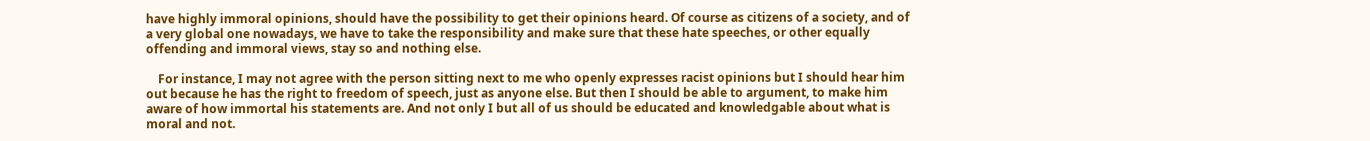have highly immoral opinions, should have the possibility to get their opinions heard. Of course as citizens of a society, and of a very global one nowadays, we have to take the responsibility and make sure that these hate speeches, or other equally offending and immoral views, stay so and nothing else.

    For instance, I may not agree with the person sitting next to me who openly expresses racist opinions but I should hear him out because he has the right to freedom of speech, just as anyone else. But then I should be able to argument, to make him aware of how immortal his statements are. And not only I but all of us should be educated and knowledgable about what is moral and not.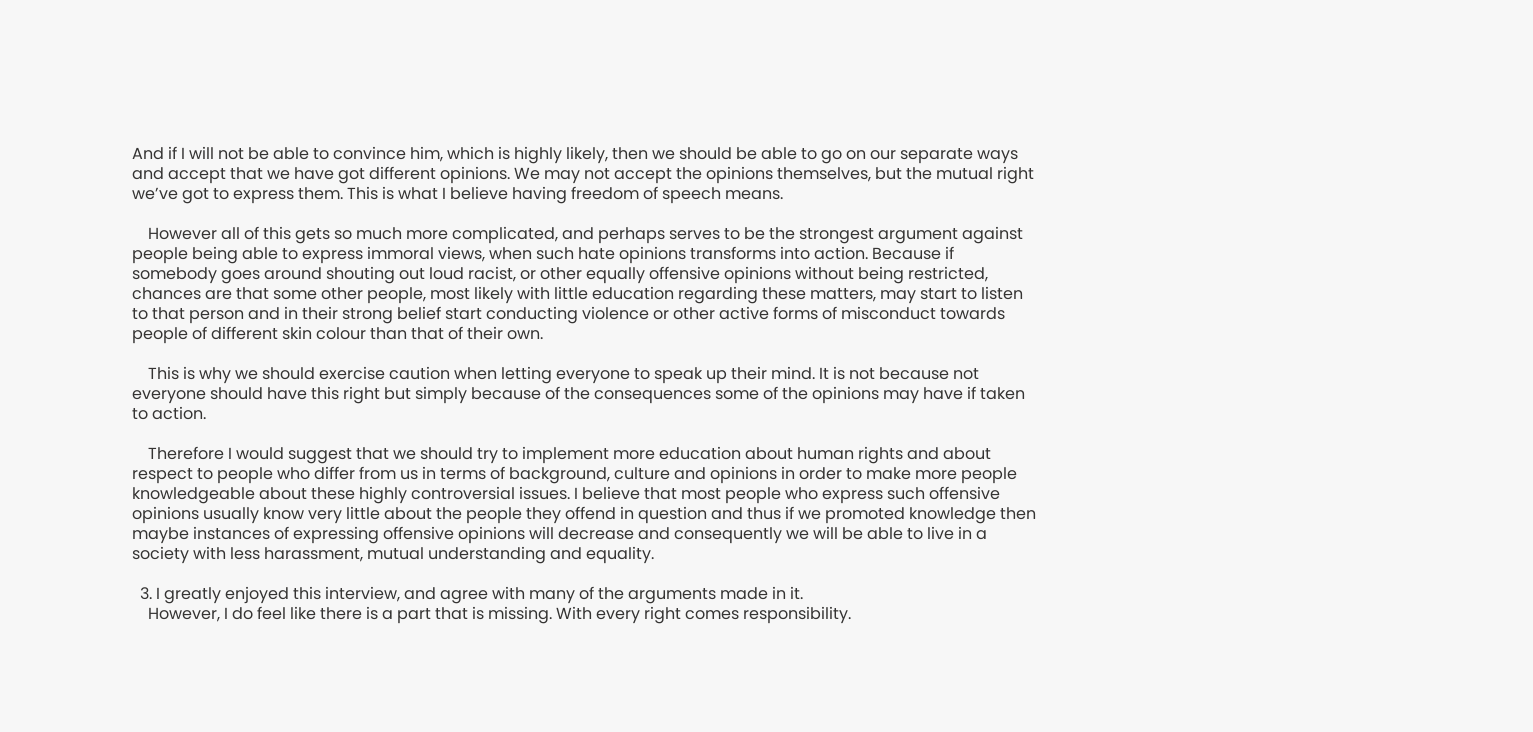And if I will not be able to convince him, which is highly likely, then we should be able to go on our separate ways and accept that we have got different opinions. We may not accept the opinions themselves, but the mutual right we’ve got to express them. This is what I believe having freedom of speech means.

    However all of this gets so much more complicated, and perhaps serves to be the strongest argument against people being able to express immoral views, when such hate opinions transforms into action. Because if somebody goes around shouting out loud racist, or other equally offensive opinions without being restricted, chances are that some other people, most likely with little education regarding these matters, may start to listen to that person and in their strong belief start conducting violence or other active forms of misconduct towards people of different skin colour than that of their own.

    This is why we should exercise caution when letting everyone to speak up their mind. It is not because not everyone should have this right but simply because of the consequences some of the opinions may have if taken to action.

    Therefore I would suggest that we should try to implement more education about human rights and about respect to people who differ from us in terms of background, culture and opinions in order to make more people knowledgeable about these highly controversial issues. I believe that most people who express such offensive opinions usually know very little about the people they offend in question and thus if we promoted knowledge then maybe instances of expressing offensive opinions will decrease and consequently we will be able to live in a society with less harassment, mutual understanding and equality.

  3. I greatly enjoyed this interview, and agree with many of the arguments made in it.
    However, I do feel like there is a part that is missing. With every right comes responsibility.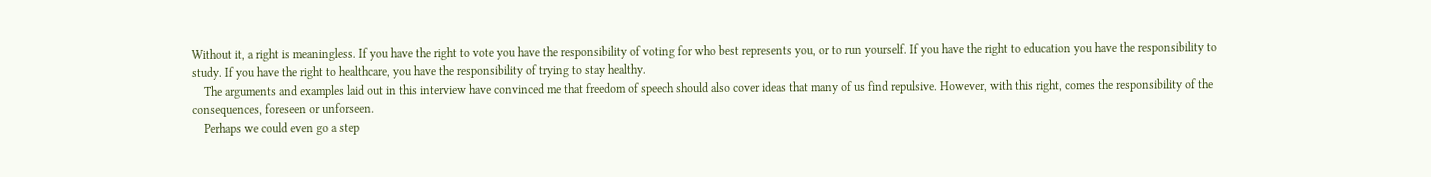Without it, a right is meaningless. If you have the right to vote you have the responsibility of voting for who best represents you, or to run yourself. If you have the right to education you have the responsibility to study. If you have the right to healthcare, you have the responsibility of trying to stay healthy.
    The arguments and examples laid out in this interview have convinced me that freedom of speech should also cover ideas that many of us find repulsive. However, with this right, comes the responsibility of the consequences, foreseen or unforseen.
    Perhaps we could even go a step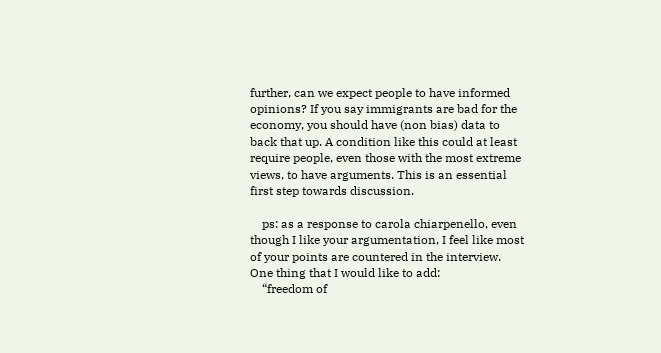further, can we expect people to have informed opinions? If you say immigrants are bad for the economy, you should have (non bias) data to back that up. A condition like this could at least require people, even those with the most extreme views, to have arguments. This is an essential first step towards discussion.

    ps: as a response to carola chiarpenello, even though I like your argumentation, I feel like most of your points are countered in the interview. One thing that I would like to add:
    “freedom of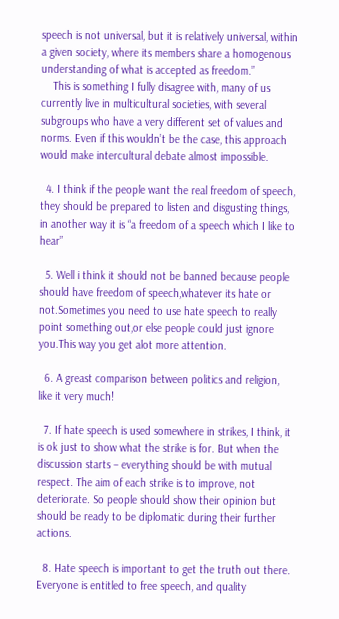speech is not universal, but it is relatively universal, within a given society, where its members share a homogenous understanding of what is accepted as freedom.”
    This is something I fully disagree with, many of us currently live in multicultural societies, with several subgroups who have a very different set of values and norms. Even if this wouldn’t be the case, this approach would make intercultural debate almost impossible.

  4. I think if the people want the real freedom of speech, they should be prepared to listen and disgusting things, in another way it is “a freedom of a speech which I like to hear”

  5. Well i think it should not be banned because people should have freedom of speech,whatever its hate or not.Sometimes you need to use hate speech to really point something out,or else people could just ignore you.This way you get alot more attention.

  6. A greast comparison between politics and religion, like it very much!

  7. If hate speech is used somewhere in strikes, I think, it is ok just to show what the strike is for. But when the discussion starts – everything should be with mutual respect. The aim of each strike is to improve, not deteriorate. So people should show their opinion but should be ready to be diplomatic during their further actions.

  8. Hate speech is important to get the truth out there. Everyone is entitled to free speech, and quality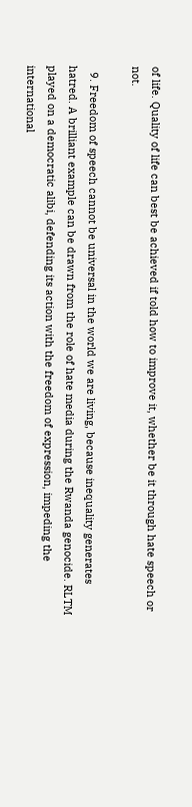of life. Quality of life can best be achieved if told how to improve it, whether be it through hate speech or not.

  9. Freedom of speech cannot be universal in the world we are living, because inequality generates hatred. A brilliant example can be drawn from the role of hate media during the Rwanda genocide. RLTM played on a democratic alibi, defending its action with the freedom of expression, impeding the international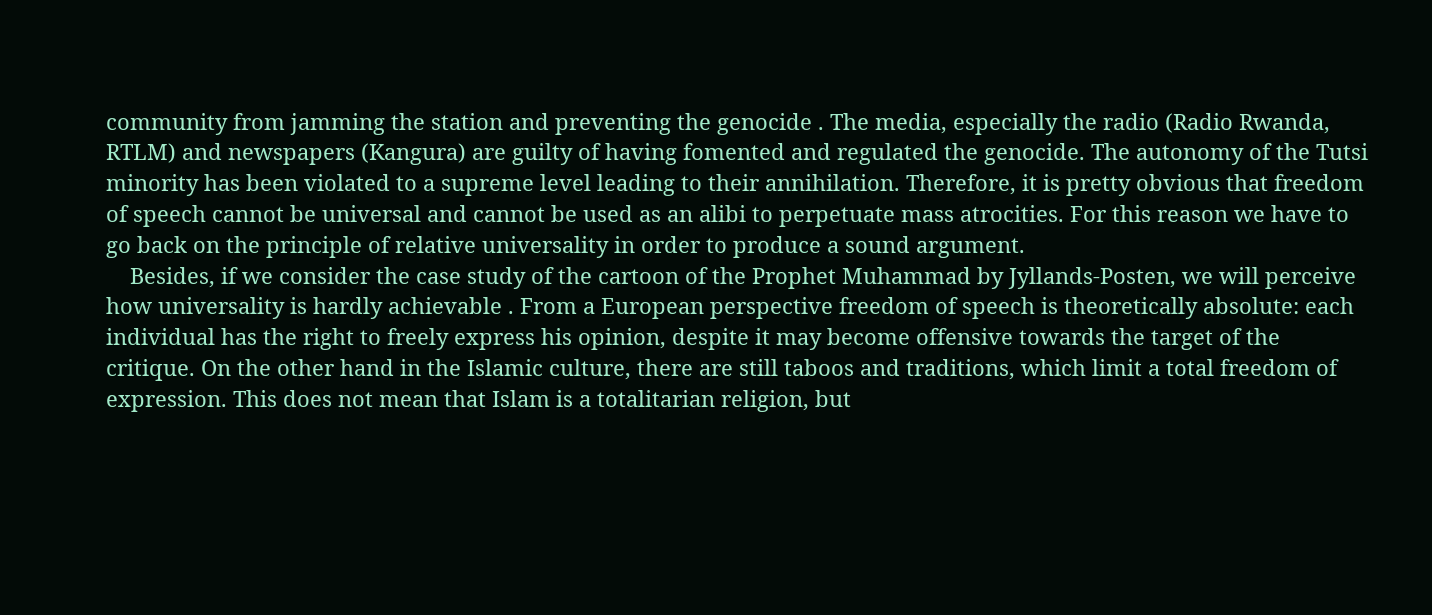community from jamming the station and preventing the genocide . The media, especially the radio (Radio Rwanda, RTLM) and newspapers (Kangura) are guilty of having fomented and regulated the genocide. The autonomy of the Tutsi minority has been violated to a supreme level leading to their annihilation. Therefore, it is pretty obvious that freedom of speech cannot be universal and cannot be used as an alibi to perpetuate mass atrocities. For this reason we have to go back on the principle of relative universality in order to produce a sound argument.
    Besides, if we consider the case study of the cartoon of the Prophet Muhammad by Jyllands-Posten, we will perceive how universality is hardly achievable . From a European perspective freedom of speech is theoretically absolute: each individual has the right to freely express his opinion, despite it may become offensive towards the target of the critique. On the other hand in the Islamic culture, there are still taboos and traditions, which limit a total freedom of expression. This does not mean that Islam is a totalitarian religion, but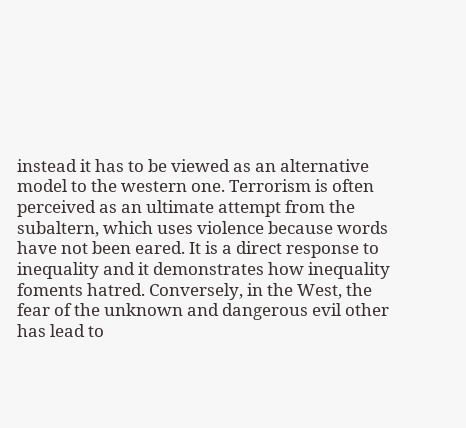instead it has to be viewed as an alternative model to the western one. Terrorism is often perceived as an ultimate attempt from the subaltern, which uses violence because words have not been eared. It is a direct response to inequality and it demonstrates how inequality foments hatred. Conversely, in the West, the fear of the unknown and dangerous evil other has lead to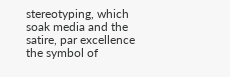stereotyping, which soak media and the satire, par excellence the symbol of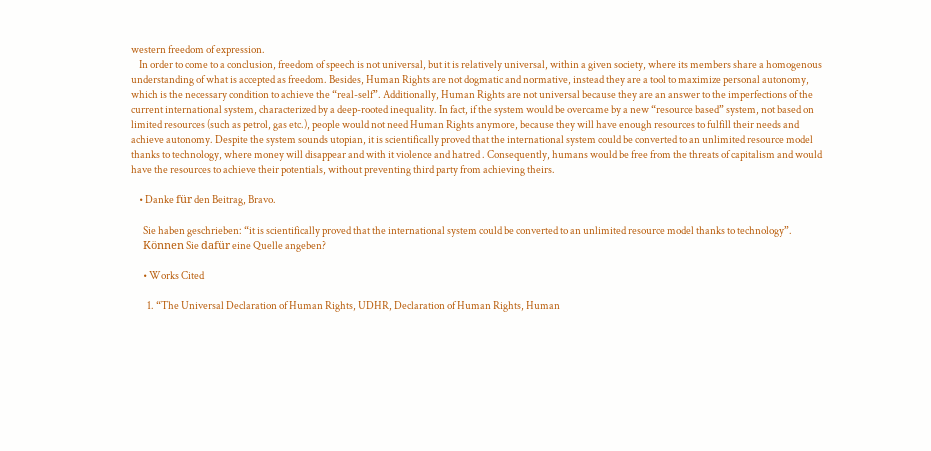western freedom of expression.
    In order to come to a conclusion, freedom of speech is not universal, but it is relatively universal, within a given society, where its members share a homogenous understanding of what is accepted as freedom. Besides, Human Rights are not dogmatic and normative, instead they are a tool to maximize personal autonomy, which is the necessary condition to achieve the “real-self”. Additionally, Human Rights are not universal because they are an answer to the imperfections of the current international system, characterized by a deep-rooted inequality. In fact, if the system would be overcame by a new “resource based” system, not based on limited resources (such as petrol, gas etc.), people would not need Human Rights anymore, because they will have enough resources to fulfill their needs and achieve autonomy. Despite the system sounds utopian, it is scientifically proved that the international system could be converted to an unlimited resource model thanks to technology, where money will disappear and with it violence and hatred . Consequently, humans would be free from the threats of capitalism and would have the resources to achieve their potentials, without preventing third party from achieving theirs.

    • Danke für den Beitrag, Bravo.

      Sie haben geschrieben: “it is scientifically proved that the international system could be converted to an unlimited resource model thanks to technology”.
      Können Sie dafür eine Quelle angeben?

      • Works Cited

        1. “The Universal Declaration of Human Rights, UDHR, Declaration of Human Rights, Human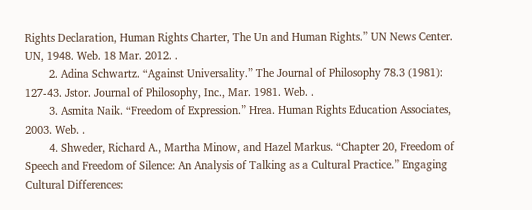Rights Declaration, Human Rights Charter, The Un and Human Rights.” UN News Center. UN, 1948. Web. 18 Mar. 2012. .
        2. Adina Schwartz. “Against Universality.” The Journal of Philosophy 78.3 (1981): 127-43. Jstor. Journal of Philosophy, Inc., Mar. 1981. Web. .
        3. Asmita Naik. “Freedom of Expression.” Hrea. Human Rights Education Associates, 2003. Web. .
        4. Shweder, Richard A., Martha Minow, and Hazel Markus. “Chapter 20, Freedom of Speech and Freedom of Silence: An Analysis of Talking as a Cultural Practice.” Engaging Cultural Differences: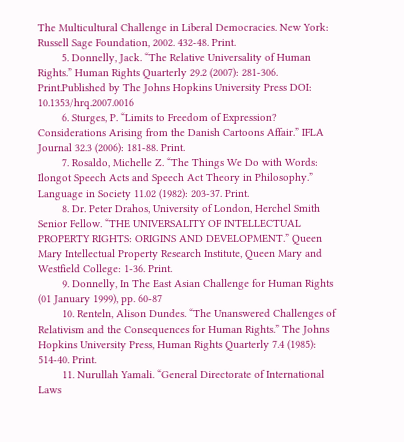The Multicultural Challenge in Liberal Democracies. New York: Russell Sage Foundation, 2002. 432-48. Print.
        5. Donnelly, Jack. “The Relative Universality of Human Rights.” Human Rights Quarterly 29.2 (2007): 281-306. Print.Published by The Johns Hopkins University Press DOI: 10.1353/hrq.2007.0016
        6. Sturges, P. “Limits to Freedom of Expression? Considerations Arising from the Danish Cartoons Affair.” IFLA Journal 32.3 (2006): 181-88. Print.
        7. Rosaldo, Michelle Z. “The Things We Do with Words: Ilongot Speech Acts and Speech Act Theory in Philosophy.” Language in Society 11.02 (1982): 203-37. Print.
        8. Dr. Peter Drahos, University of London, Herchel Smith Senior Fellow. “THE UNIVERSALITY OF INTELLECTUAL PROPERTY RIGHTS: ORIGINS AND DEVELOPMENT.” Queen Mary Intellectual Property Research Institute, Queen Mary and Westfield College: 1-36. Print.
        9. Donnelly, In The East Asian Challenge for Human Rights (01 January 1999), pp. 60-87
        10. Renteln, Alison Dundes. “The Unanswered Challenges of Relativism and the Consequences for Human Rights.” The Johns Hopkins University Press, Human Rights Quarterly 7.4 (1985): 514-40. Print.
        11. Nurullah Yamali. “General Directorate of International Laws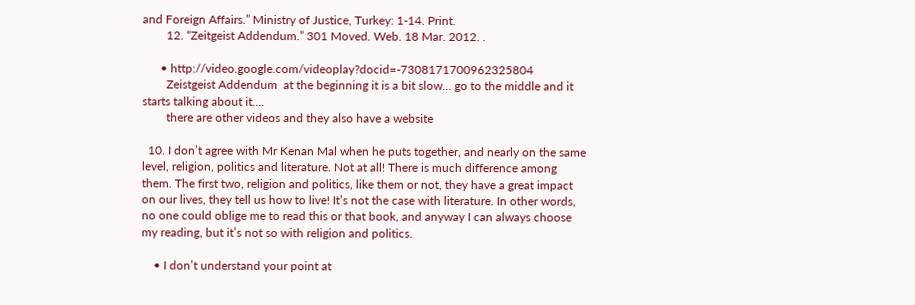and Foreign Affairs.” Ministry of Justice, Turkey: 1-14. Print.
        12. “Zeitgeist Addendum.” 301 Moved. Web. 18 Mar. 2012. .

      • http://video.google.com/videoplay?docid=-7308171700962325804
        Zeistgeist Addendum  at the beginning it is a bit slow… go to the middle and it starts talking about it….
        there are other videos and they also have a website

  10. I don’t agree with Mr Kenan Mal when he puts together, and nearly on the same level, religion, politics and literature. Not at all! There is much difference among them. The first two, religion and politics, like them or not, they have a great impact on our lives, they tell us how to live! It’s not the case with literature. In other words, no one could oblige me to read this or that book, and anyway I can always choose my reading, but it’s not so with religion and politics.

    • I don’t understand your point at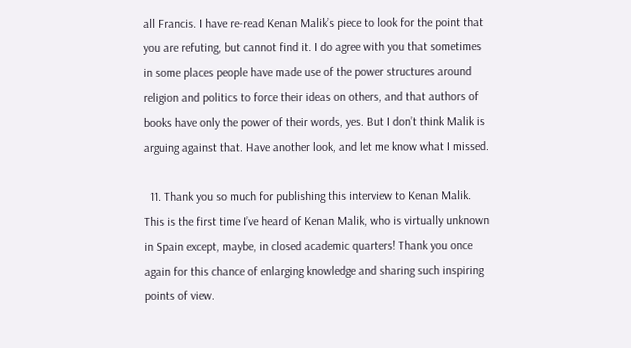all Francis. I have re-read Kenan Malik’s piece to look for the point that you are refuting, but cannot find it. I do agree with you that sometimes in some places people have made use of the power structures around religion and politics to force their ideas on others, and that authors of books have only the power of their words, yes. But I don’t think Malik is arguing against that. Have another look, and let me know what I missed.

  11. Thank you so much for publishing this interview to Kenan Malik. This is the first time I’ve heard of Kenan Malik, who is virtually unknown in Spain except, maybe, in closed academic quarters! Thank you once again for this chance of enlarging knowledge and sharing such inspiring points of view.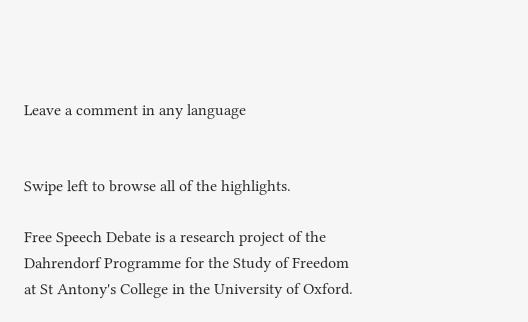Leave a comment in any language


Swipe left to browse all of the highlights.

Free Speech Debate is a research project of the Dahrendorf Programme for the Study of Freedom at St Antony's College in the University of Oxford.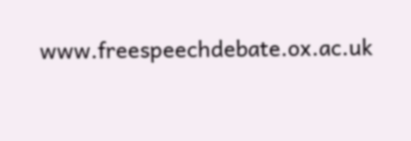www.freespeechdebate.ox.ac.uk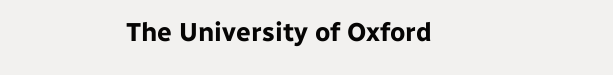The University of Oxford